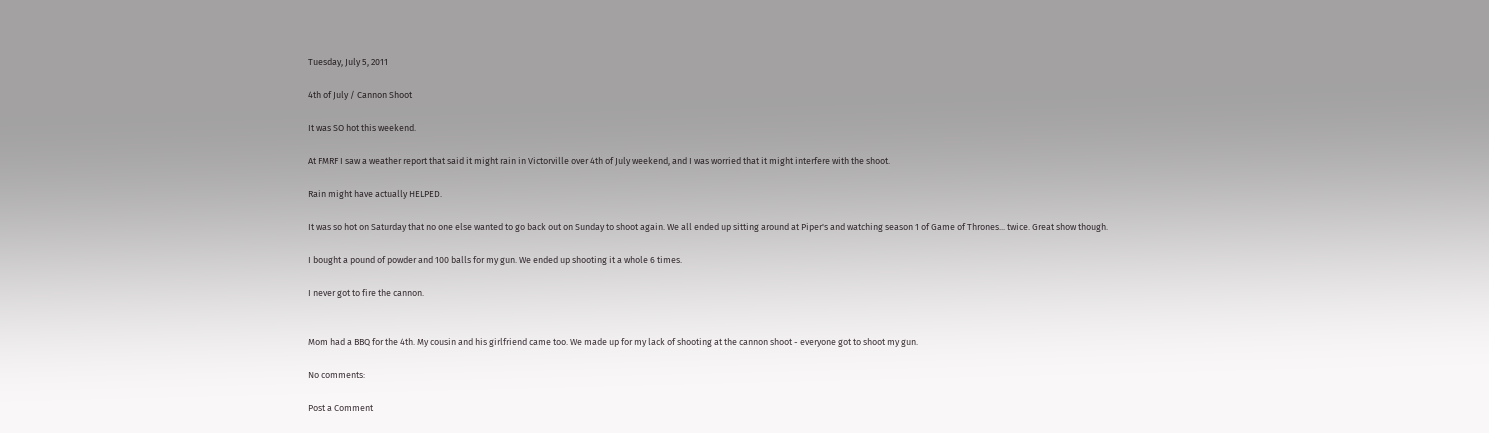Tuesday, July 5, 2011

4th of July / Cannon Shoot

It was SO hot this weekend.

At FMRF I saw a weather report that said it might rain in Victorville over 4th of July weekend, and I was worried that it might interfere with the shoot.

Rain might have actually HELPED.

It was so hot on Saturday that no one else wanted to go back out on Sunday to shoot again. We all ended up sitting around at Piper's and watching season 1 of Game of Thrones... twice. Great show though.

I bought a pound of powder and 100 balls for my gun. We ended up shooting it a whole 6 times.

I never got to fire the cannon.


Mom had a BBQ for the 4th. My cousin and his girlfriend came too. We made up for my lack of shooting at the cannon shoot - everyone got to shoot my gun.

No comments:

Post a Comment